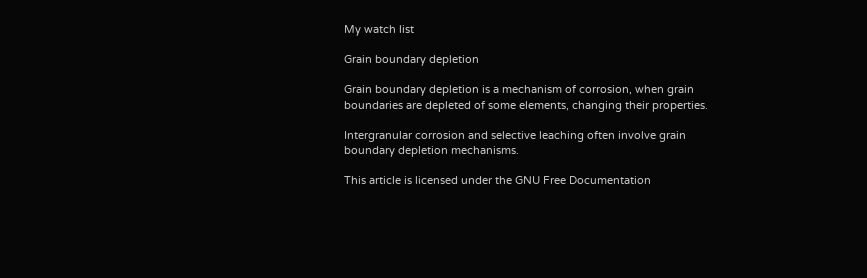My watch list

Grain boundary depletion

Grain boundary depletion is a mechanism of corrosion, when grain boundaries are depleted of some elements, changing their properties.

Intergranular corrosion and selective leaching often involve grain boundary depletion mechanisms.

This article is licensed under the GNU Free Documentation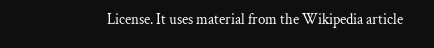License. It uses material from the Wikipedia article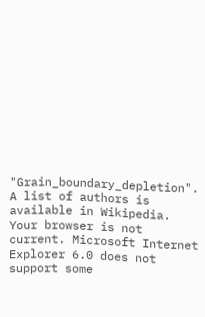"Grain_boundary_depletion". A list of authors is available in Wikipedia.
Your browser is not current. Microsoft Internet Explorer 6.0 does not support some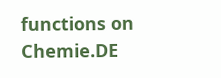functions on Chemie.DE